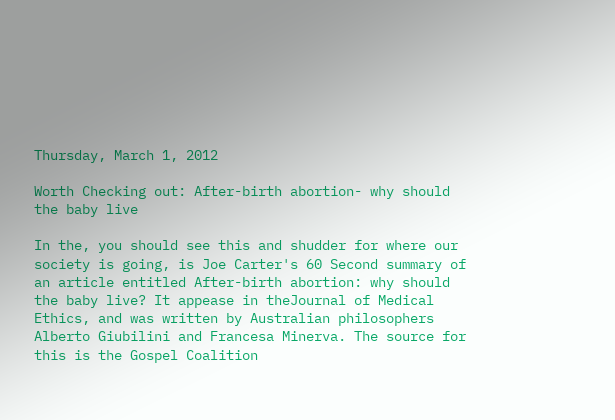Thursday, March 1, 2012

Worth Checking out: After-birth abortion- why should the baby live

In the, you should see this and shudder for where our society is going, is Joe Carter's 60 Second summary of an article entitled After-birth abortion: why should the baby live? It appease in theJournal of Medical Ethics, and was written by Australian philosophers Alberto Giubilini and Francesa Minerva. The source for this is the Gospel Coalition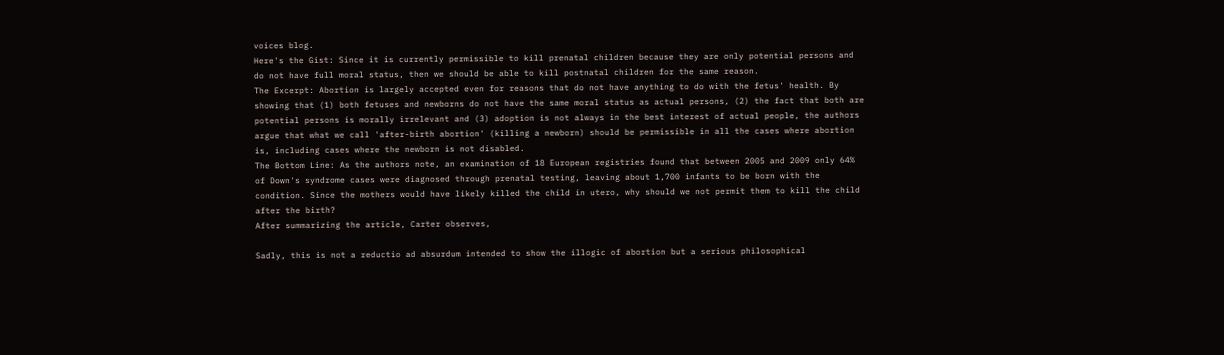voices blog.
Here's the Gist: Since it is currently permissible to kill prenatal children because they are only potential persons and do not have full moral status, then we should be able to kill postnatal children for the same reason.
The Excerpt: Abortion is largely accepted even for reasons that do not have anything to do with the fetus' health. By showing that (1) both fetuses and newborns do not have the same moral status as actual persons, (2) the fact that both are potential persons is morally irrelevant and (3) adoption is not always in the best interest of actual people, the authors argue that what we call 'after-birth abortion' (killing a newborn) should be permissible in all the cases where abortion is, including cases where the newborn is not disabled.
The Bottom Line: As the authors note, an examination of 18 European registries found that between 2005 and 2009 only 64% of Down's syndrome cases were diagnosed through prenatal testing, leaving about 1,700 infants to be born with the condition. Since the mothers would have likely killed the child in utero, why should we not permit them to kill the child after the birth?
After summarizing the article, Carter observes,

Sadly, this is not a reductio ad absurdum intended to show the illogic of abortion but a serious philosophical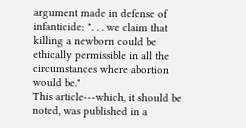argument made in defense of infanticide: ". . . we claim that killing a newborn could be ethically permissible in all the circumstances where abortion would be."
This article---which, it should be noted, was published in a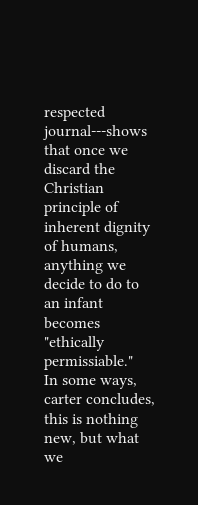respected journal---shows that once we discard the Christian principle of inherent dignity of humans, anything we decide to do to an infant becomes "ethically permissiable."
In some ways, carter concludes, this is nothing new, but what we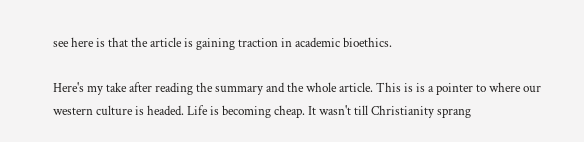see here is that the article is gaining traction in academic bioethics.

Here's my take after reading the summary and the whole article. This is is a pointer to where our western culture is headed. Life is becoming cheap. It wasn't till Christianity sprang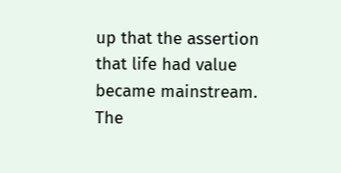up that the assertion that life had value became mainstream. The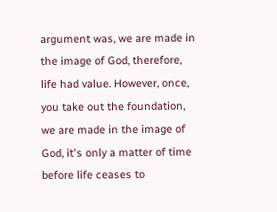argument was, we are made in the image of God, therefore, life had value. However, once, you take out the foundation, we are made in the image of God, it's only a matter of time before life ceases to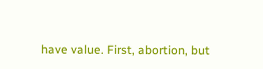have value. First, abortion, but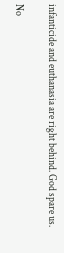infanticide and euthanasia are right behind. God spare us.

No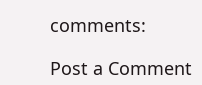comments:

Post a Comment